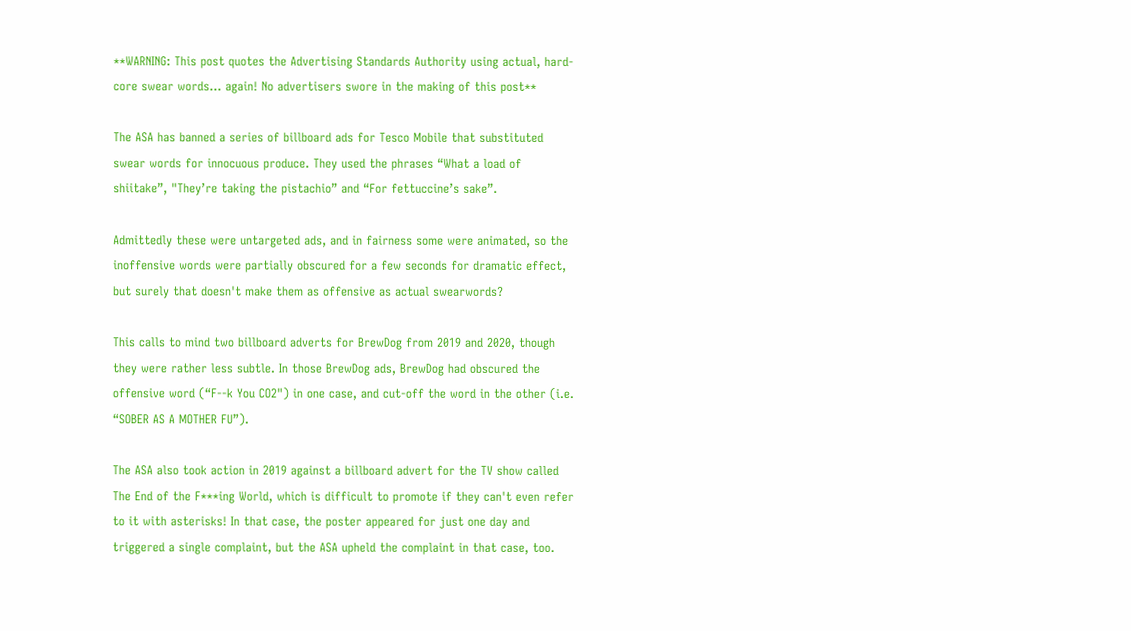**WARNING: This post quotes the Advertising Standards Authority using actual, hard-core swear words... again! No advertisers swore in the making of this post**

The ASA has banned a series of billboard ads for Tesco Mobile that substituted swear words for innocuous produce. They used the phrases “What a load of shiitake”, "They’re taking the pistachio” and “For fettuccine’s sake”.

Admittedly these were untargeted ads, and in fairness some were animated, so the inoffensive words were partially obscured for a few seconds for dramatic effect, but surely that doesn't make them as offensive as actual swearwords?

This calls to mind two billboard adverts for BrewDog from 2019 and 2020, though they were rather less subtle. In those BrewDog ads, BrewDog had obscured the offensive word (“F--k You CO2") in one case, and cut-off the word in the other (i.e. “SOBER AS A MOTHER FU”).

The ASA also took action in 2019 against a billboard advert for the TV show called The End of the F***ing World, which is difficult to promote if they can't even refer to it with asterisks! In that case, the poster appeared for just one day and triggered a single complaint, but the ASA upheld the complaint in that case, too.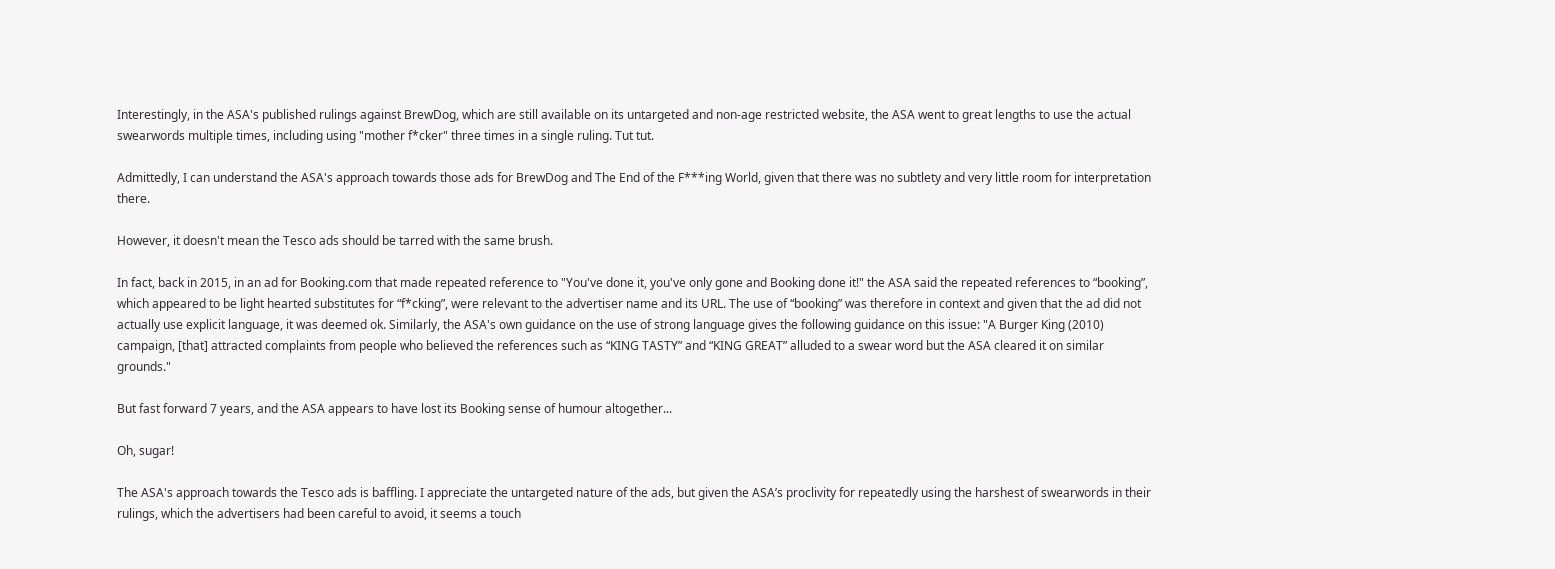Interestingly, in the ASA's published rulings against BrewDog, which are still available on its untargeted and non-age restricted website, the ASA went to great lengths to use the actual swearwords multiple times, including using "mother f*cker" three times in a single ruling. Tut tut.

Admittedly, I can understand the ASA's approach towards those ads for BrewDog and The End of the F***ing World, given that there was no subtlety and very little room for interpretation there.

However, it doesn't mean the Tesco ads should be tarred with the same brush.

In fact, back in 2015, in an ad for Booking.com that made repeated reference to "You've done it, you've only gone and Booking done it!" the ASA said the repeated references to “booking”, which appeared to be light hearted substitutes for “f*cking”, were relevant to the advertiser name and its URL. The use of “booking” was therefore in context and given that the ad did not actually use explicit language, it was deemed ok. Similarly, the ASA's own guidance on the use of strong language gives the following guidance on this issue: "A Burger King (2010) campaign, [that] attracted complaints from people who believed the references such as “KING TASTY” and “KING GREAT” alluded to a swear word but the ASA cleared it on similar grounds."

But fast forward 7 years, and the ASA appears to have lost its Booking sense of humour altogether...

Oh, sugar!

The ASA's approach towards the Tesco ads is baffling. I appreciate the untargeted nature of the ads, but given the ASA’s proclivity for repeatedly using the harshest of swearwords in their rulings, which the advertisers had been careful to avoid, it seems a touch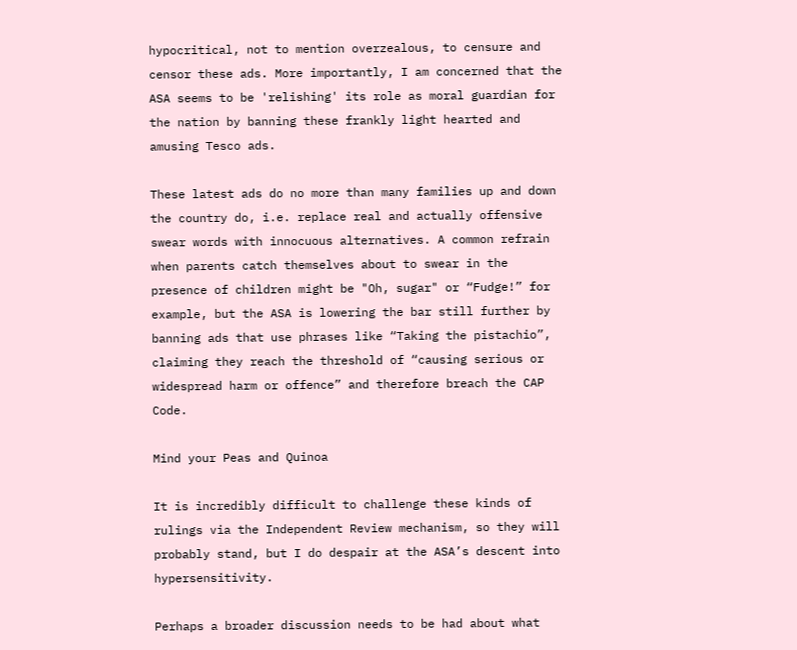hypocritical, not to mention overzealous, to censure and censor these ads. More importantly, I am concerned that the ASA seems to be 'relishing' its role as moral guardian for the nation by banning these frankly light hearted and amusing Tesco ads.

These latest ads do no more than many families up and down the country do, i.e. replace real and actually offensive swear words with innocuous alternatives. A common refrain when parents catch themselves about to swear in the presence of children might be "Oh, sugar" or “Fudge!” for example, but the ASA is lowering the bar still further by banning ads that use phrases like “Taking the pistachio”, claiming they reach the threshold of “causing serious or widespread harm or offence” and therefore breach the CAP Code.

Mind your Peas and Quinoa

It is incredibly difficult to challenge these kinds of rulings via the Independent Review mechanism, so they will probably stand, but I do despair at the ASA’s descent into hypersensitivity.

Perhaps a broader discussion needs to be had about what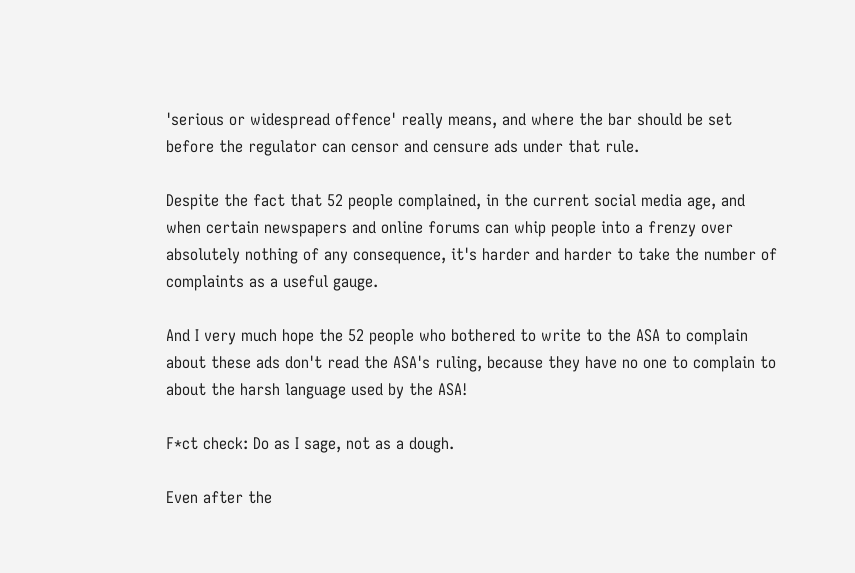'serious or widespread offence' really means, and where the bar should be set before the regulator can censor and censure ads under that rule.

Despite the fact that 52 people complained, in the current social media age, and when certain newspapers and online forums can whip people into a frenzy over absolutely nothing of any consequence, it's harder and harder to take the number of complaints as a useful gauge.

And I very much hope the 52 people who bothered to write to the ASA to complain about these ads don't read the ASA's ruling, because they have no one to complain to about the harsh language used by the ASA!

F*ct check: Do as I sage, not as a dough.

Even after the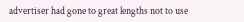advertiser had gone to great lengths not to use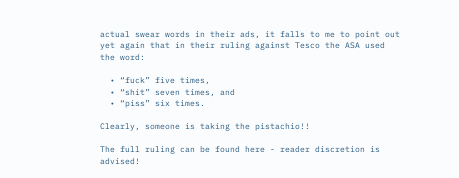actual swear words in their ads, it falls to me to point out yet again that in their ruling against Tesco the ASA used the word:

  • “fuck” five times,
  • “shit” seven times, and
  • “piss” six times.

Clearly, someone is taking the pistachio!!

The full ruling can be found here - reader discretion is advised!